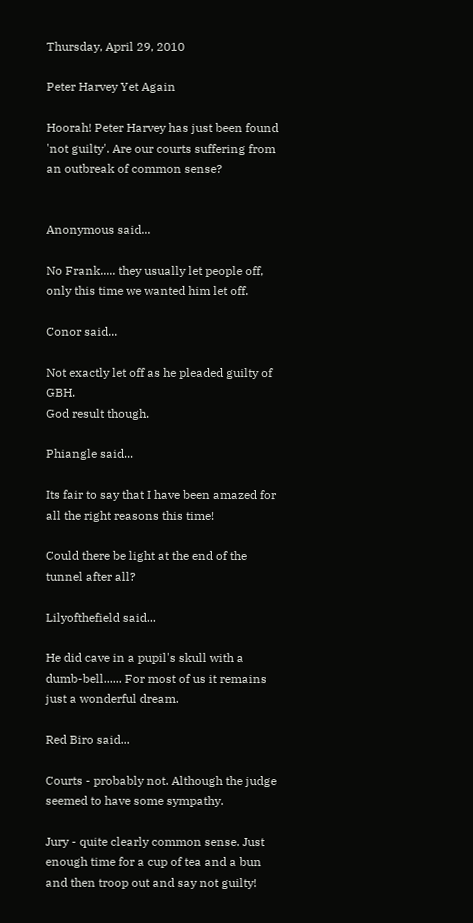Thursday, April 29, 2010

Peter Harvey Yet Again

Hoorah! Peter Harvey has just been found 'not guilty'. Are our courts suffering from an outbreak of common sense?


Anonymous said...

No Frank..... they usually let people off, only this time we wanted him let off.

Conor said...

Not exactly let off as he pleaded guilty of GBH.
God result though.

Phiangle said...

Its fair to say that I have been amazed for all the right reasons this time!

Could there be light at the end of the tunnel after all?

Lilyofthefield said...

He did cave in a pupil's skull with a dumb-bell...... For most of us it remains just a wonderful dream.

Red Biro said...

Courts - probably not. Although the judge seemed to have some sympathy.

Jury - quite clearly common sense. Just enough time for a cup of tea and a bun and then troop out and say not guilty!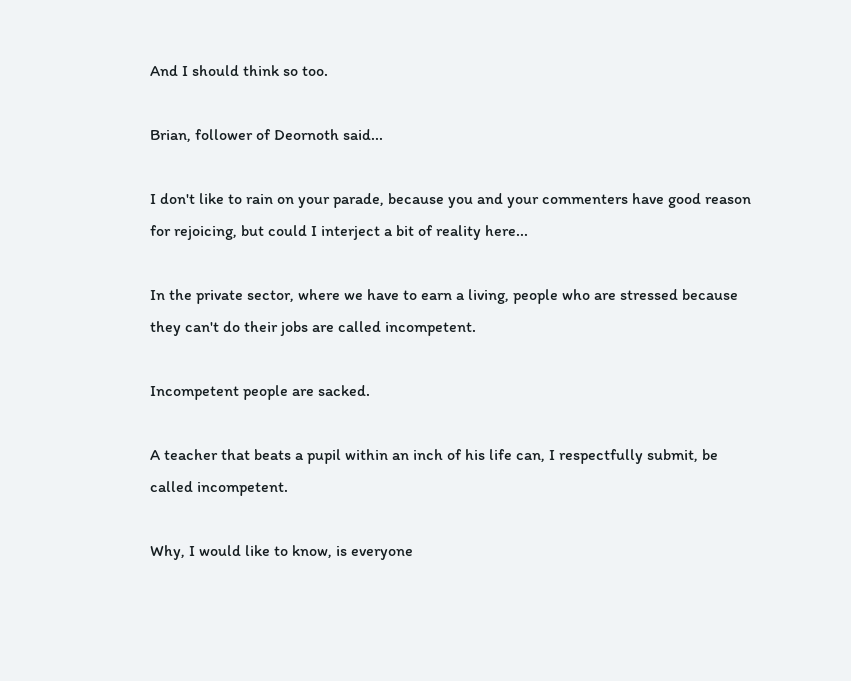And I should think so too.

Brian, follower of Deornoth said...

I don't like to rain on your parade, because you and your commenters have good reason for rejoicing, but could I interject a bit of reality here...

In the private sector, where we have to earn a living, people who are stressed because they can't do their jobs are called incompetent.

Incompetent people are sacked.

A teacher that beats a pupil within an inch of his life can, I respectfully submit, be called incompetent.

Why, I would like to know, is everyone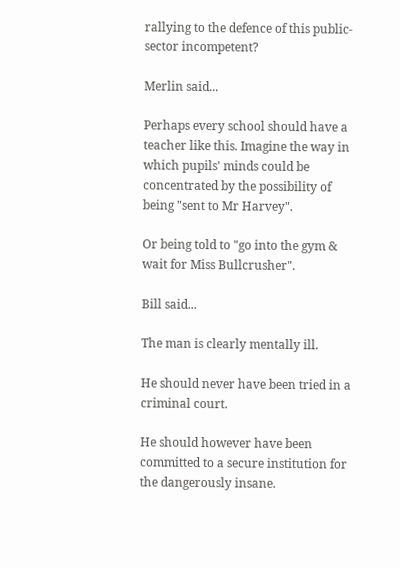rallying to the defence of this public-sector incompetent?

Merlin said...

Perhaps every school should have a teacher like this. Imagine the way in which pupils' minds could be concentrated by the possibility of being "sent to Mr Harvey".

Or being told to "go into the gym & wait for Miss Bullcrusher".

Bill said...

The man is clearly mentally ill.

He should never have been tried in a criminal court.

He should however have been committed to a secure institution for the dangerously insane.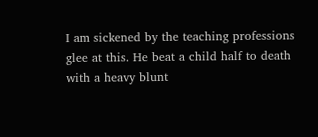I am sickened by the teaching professions glee at this. He beat a child half to death with a heavy blunt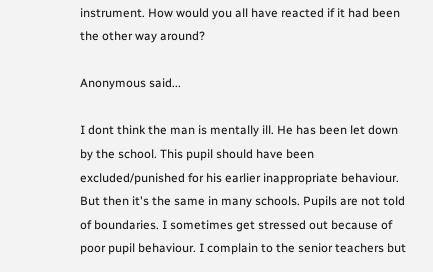instrument. How would you all have reacted if it had been the other way around?

Anonymous said...

I dont think the man is mentally ill. He has been let down by the school. This pupil should have been excluded/punished for his earlier inappropriate behaviour. But then it's the same in many schools. Pupils are not told of boundaries. I sometimes get stressed out because of poor pupil behaviour. I complain to the senior teachers but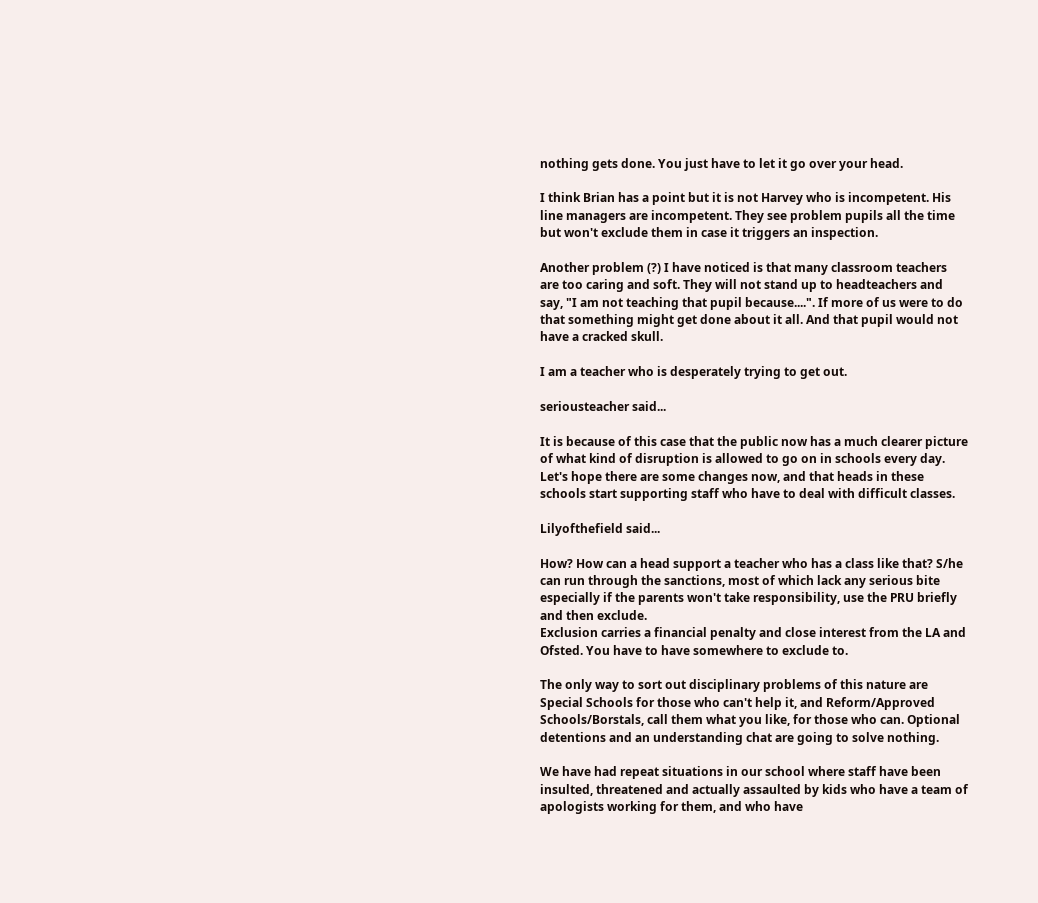nothing gets done. You just have to let it go over your head.

I think Brian has a point but it is not Harvey who is incompetent. His line managers are incompetent. They see problem pupils all the time but won't exclude them in case it triggers an inspection.

Another problem (?) I have noticed is that many classroom teachers are too caring and soft. They will not stand up to headteachers and say, "I am not teaching that pupil because....". If more of us were to do that something might get done about it all. And that pupil would not have a cracked skull.

I am a teacher who is desperately trying to get out.

seriousteacher said...

It is because of this case that the public now has a much clearer picture of what kind of disruption is allowed to go on in schools every day. Let's hope there are some changes now, and that heads in these schools start supporting staff who have to deal with difficult classes.

Lilyofthefield said...

How? How can a head support a teacher who has a class like that? S/he can run through the sanctions, most of which lack any serious bite especially if the parents won't take responsibility, use the PRU briefly and then exclude.
Exclusion carries a financial penalty and close interest from the LA and Ofsted. You have to have somewhere to exclude to.

The only way to sort out disciplinary problems of this nature are Special Schools for those who can't help it, and Reform/Approved Schools/Borstals, call them what you like, for those who can. Optional detentions and an understanding chat are going to solve nothing.

We have had repeat situations in our school where staff have been insulted, threatened and actually assaulted by kids who have a team of apologists working for them, and who have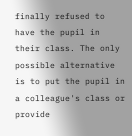finally refused to have the pupil in their class. The only possible alternative is to put the pupil in a colleague's class or provide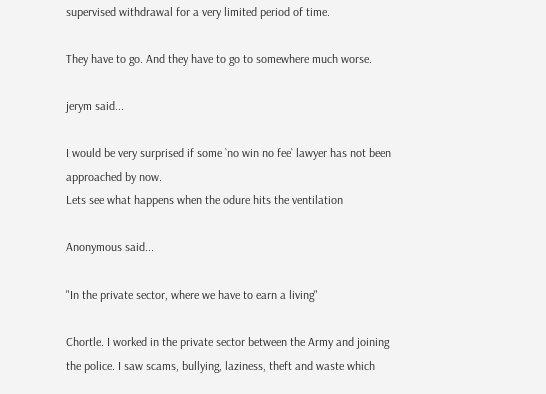supervised withdrawal for a very limited period of time.

They have to go. And they have to go to somewhere much worse.

jerym said...

I would be very surprised if some `no win no fee` lawyer has not been approached by now.
Lets see what happens when the odure hits the ventilation

Anonymous said...

"In the private sector, where we have to earn a living"

Chortle. I worked in the private sector between the Army and joining the police. I saw scams, bullying, laziness, theft and waste which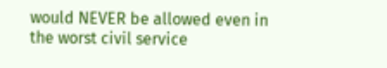would NEVER be allowed even in the worst civil service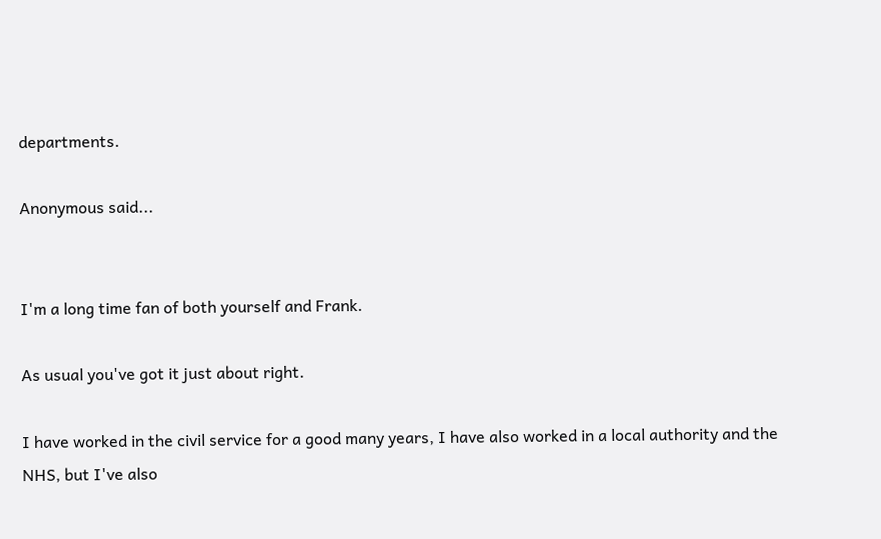departments.

Anonymous said...


I'm a long time fan of both yourself and Frank.

As usual you've got it just about right.

I have worked in the civil service for a good many years, I have also worked in a local authority and the NHS, but I've also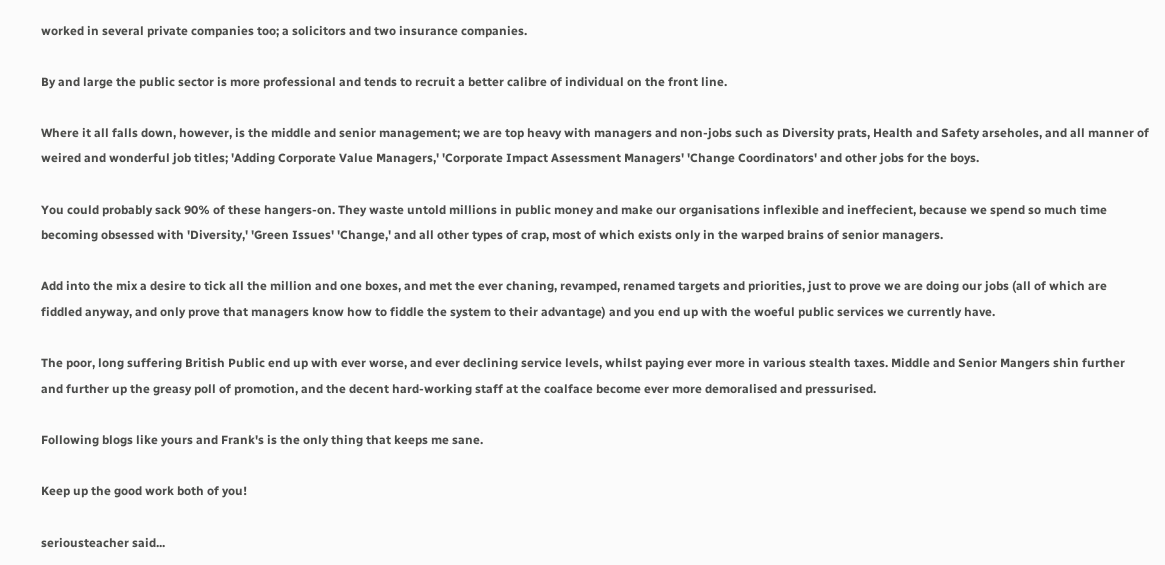worked in several private companies too; a solicitors and two insurance companies.

By and large the public sector is more professional and tends to recruit a better calibre of individual on the front line.

Where it all falls down, however, is the middle and senior management; we are top heavy with managers and non-jobs such as Diversity prats, Health and Safety arseholes, and all manner of weired and wonderful job titles; 'Adding Corporate Value Managers,' 'Corporate Impact Assessment Managers' 'Change Coordinators' and other jobs for the boys.

You could probably sack 90% of these hangers-on. They waste untold millions in public money and make our organisations inflexible and ineffecient, because we spend so much time becoming obsessed with 'Diversity,' 'Green Issues' 'Change,' and all other types of crap, most of which exists only in the warped brains of senior managers.

Add into the mix a desire to tick all the million and one boxes, and met the ever chaning, revamped, renamed targets and priorities, just to prove we are doing our jobs (all of which are fiddled anyway, and only prove that managers know how to fiddle the system to their advantage) and you end up with the woeful public services we currently have.

The poor, long suffering British Public end up with ever worse, and ever declining service levels, whilst paying ever more in various stealth taxes. Middle and Senior Mangers shin further and further up the greasy poll of promotion, and the decent hard-working staff at the coalface become ever more demoralised and pressurised.

Following blogs like yours and Frank's is the only thing that keeps me sane.

Keep up the good work both of you!

seriousteacher said...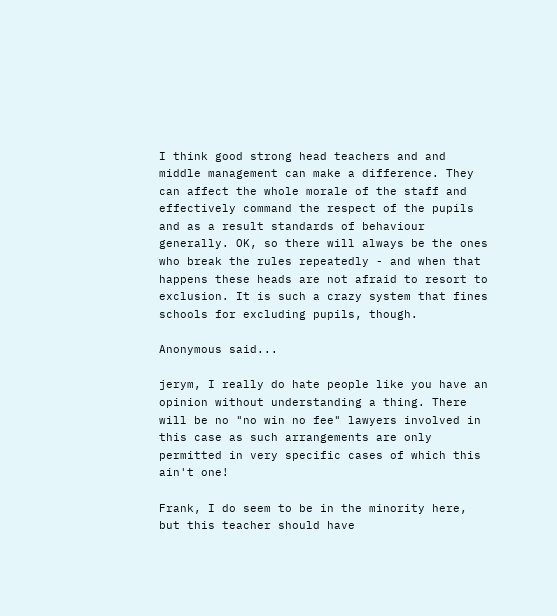I think good strong head teachers and and middle management can make a difference. They can affect the whole morale of the staff and effectively command the respect of the pupils and as a result standards of behaviour generally. OK, so there will always be the ones who break the rules repeatedly - and when that happens these heads are not afraid to resort to exclusion. It is such a crazy system that fines schools for excluding pupils, though.

Anonymous said...

jerym, I really do hate people like you have an opinion without understanding a thing. There will be no "no win no fee" lawyers involved in this case as such arrangements are only permitted in very specific cases of which this ain't one!

Frank, I do seem to be in the minority here, but this teacher should have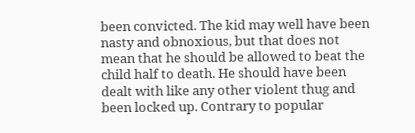been convicted. The kid may well have been nasty and obnoxious, but that does not mean that he should be allowed to beat the child half to death. He should have been dealt with like any other violent thug and been locked up. Contrary to popular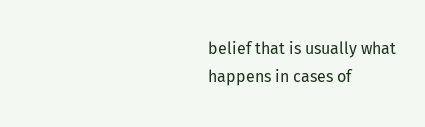belief that is usually what happens in cases of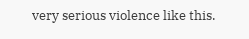very serious violence like this.